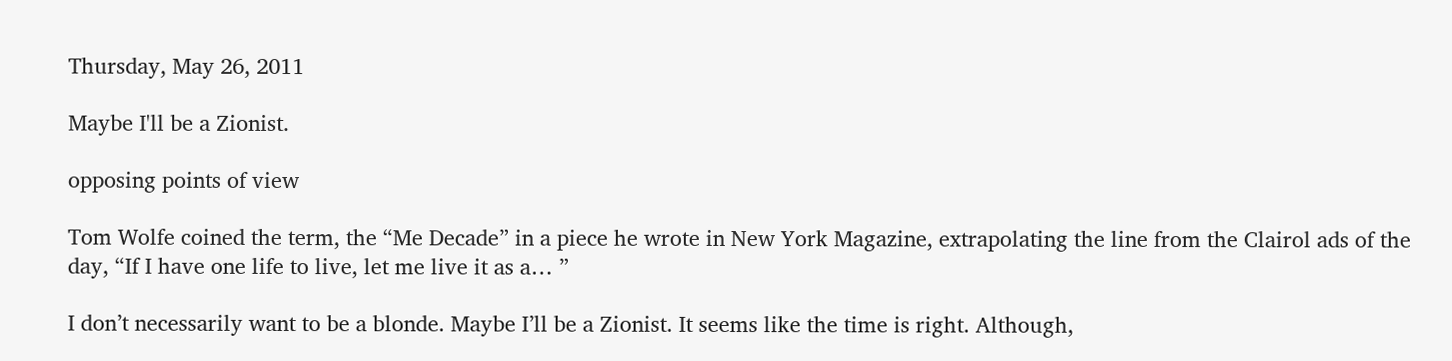Thursday, May 26, 2011

Maybe I'll be a Zionist.

opposing points of view

Tom Wolfe coined the term, the “Me Decade” in a piece he wrote in New York Magazine, extrapolating the line from the Clairol ads of the day, “If I have one life to live, let me live it as a… ”

I don’t necessarily want to be a blonde. Maybe I’ll be a Zionist. It seems like the time is right. Although,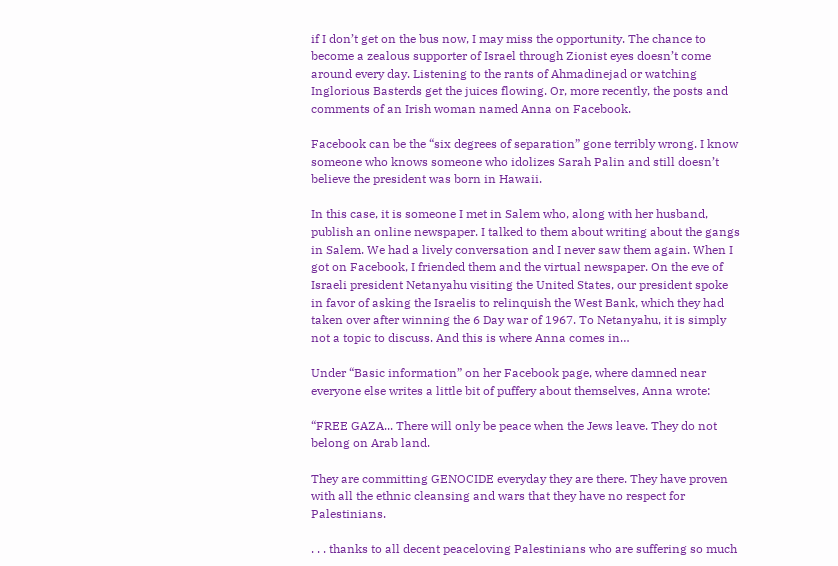if I don’t get on the bus now, I may miss the opportunity. The chance to become a zealous supporter of Israel through Zionist eyes doesn’t come around every day. Listening to the rants of Ahmadinejad or watching Inglorious Basterds get the juices flowing. Or, more recently, the posts and comments of an Irish woman named Anna on Facebook.

Facebook can be the “six degrees of separation” gone terribly wrong. I know someone who knows someone who idolizes Sarah Palin and still doesn’t believe the president was born in Hawaii.

In this case, it is someone I met in Salem who, along with her husband, publish an online newspaper. I talked to them about writing about the gangs in Salem. We had a lively conversation and I never saw them again. When I got on Facebook, I friended them and the virtual newspaper. On the eve of Israeli president Netanyahu visiting the United States, our president spoke in favor of asking the Israelis to relinquish the West Bank, which they had taken over after winning the 6 Day war of 1967. To Netanyahu, it is simply not a topic to discuss. And this is where Anna comes in…

Under “Basic information” on her Facebook page, where damned near everyone else writes a little bit of puffery about themselves, Anna wrote:

“FREE GAZA... There will only be peace when the Jews leave. They do not belong on Arab land.

They are committing GENOCIDE everyday they are there. They have proven with all the ethnic cleansing and wars that they have no respect for Palestinians.

. . . thanks to all decent peaceloving Palestinians who are suffering so much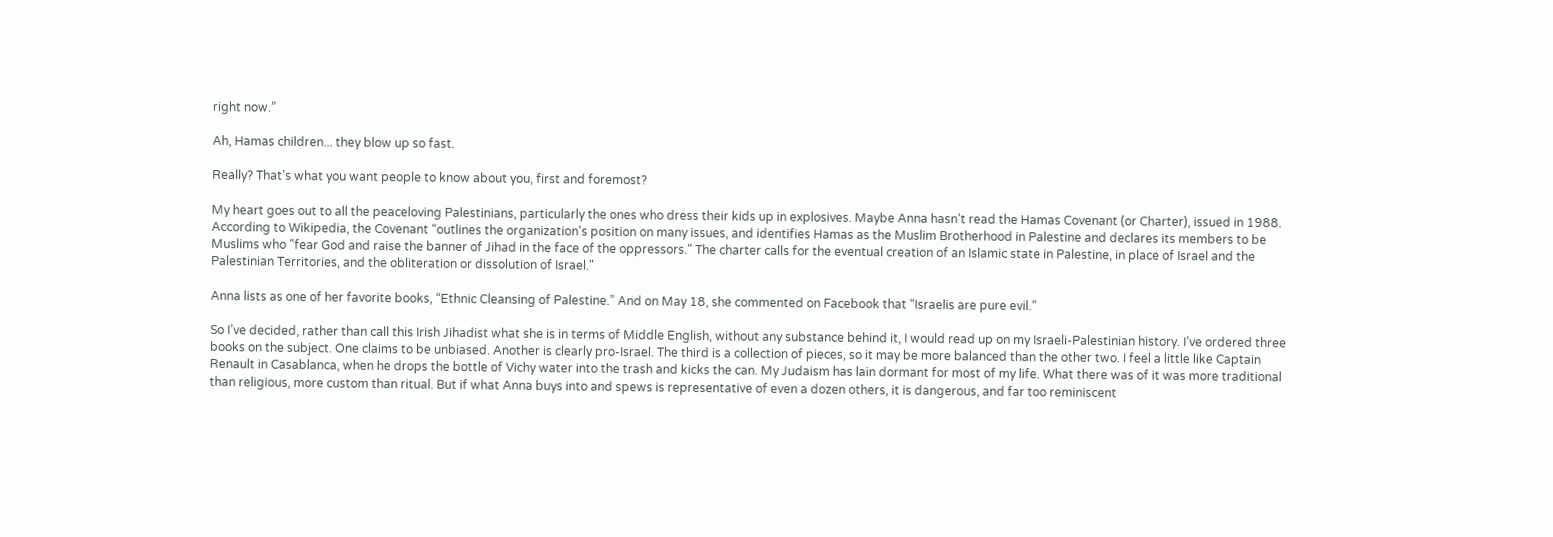right now.”

Ah, Hamas children... they blow up so fast.

Really? That's what you want people to know about you, first and foremost?

My heart goes out to all the peaceloving Palestinians, particularly the ones who dress their kids up in explosives. Maybe Anna hasn’t read the Hamas Covenant (or Charter), issued in 1988. According to Wikipedia, the Covenant “outlines the organization's position on many issues, and identifies Hamas as the Muslim Brotherhood in Palestine and declares its members to be Muslims who "fear God and raise the banner of Jihad in the face of the oppressors." The charter calls for the eventual creation of an Islamic state in Palestine, in place of Israel and the Palestinian Territories, and the obliteration or dissolution of Israel."

Anna lists as one of her favorite books, “Ethnic Cleansing of Palestine.” And on May 18, she commented on Facebook that “Israelis are pure evil.”

So I’ve decided, rather than call this Irish Jihadist what she is in terms of Middle English, without any substance behind it, I would read up on my Israeli-Palestinian history. I’ve ordered three books on the subject. One claims to be unbiased. Another is clearly pro-Israel. The third is a collection of pieces, so it may be more balanced than the other two. I feel a little like Captain Renault in Casablanca, when he drops the bottle of Vichy water into the trash and kicks the can. My Judaism has lain dormant for most of my life. What there was of it was more traditional than religious, more custom than ritual. But if what Anna buys into and spews is representative of even a dozen others, it is dangerous, and far too reminiscent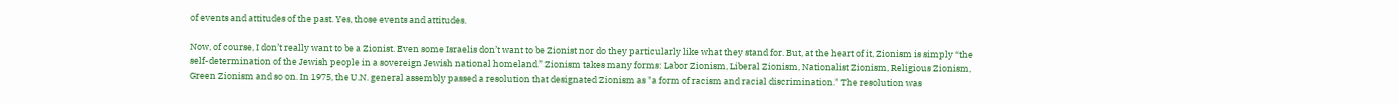of events and attitudes of the past. Yes, those events and attitudes.

Now, of course, I don’t really want to be a Zionist. Even some Israelis don’t want to be Zionist nor do they particularly like what they stand for. But, at the heart of it, Zionism is simply “the self-determination of the Jewish people in a sovereign Jewish national homeland.” Zionism takes many forms: Labor Zionism, Liberal Zionism, Nationalist Zionism, Religious Zionism, Green Zionism and so on. In 1975, the U.N. general assembly passed a resolution that designated Zionism as "a form of racism and racial discrimination." The resolution was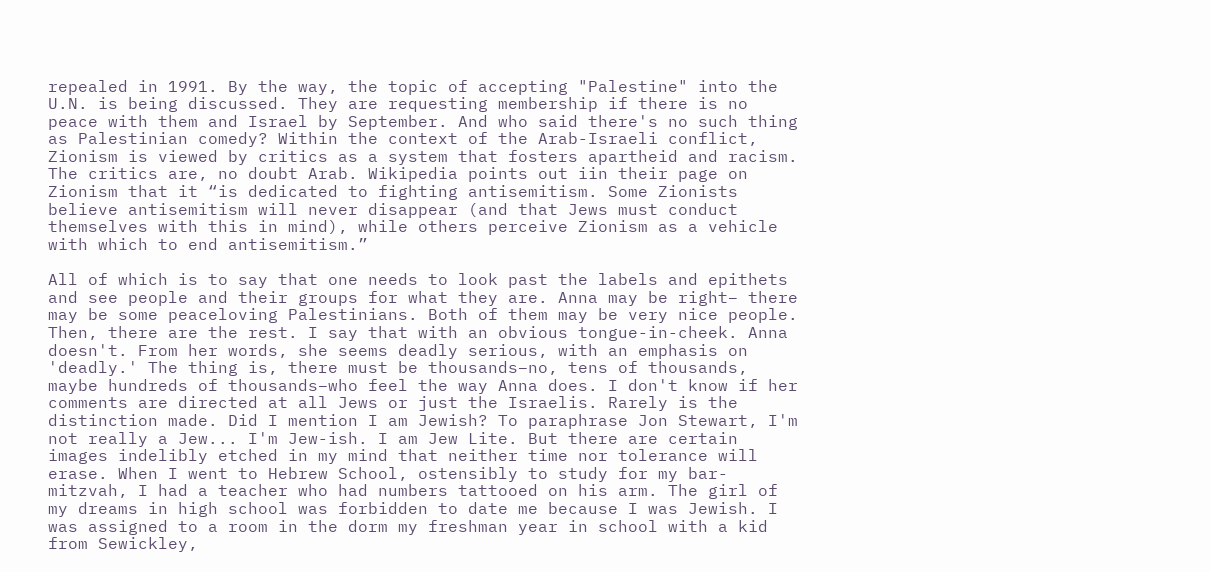repealed in 1991. By the way, the topic of accepting "Palestine" into the U.N. is being discussed. They are requesting membership if there is no peace with them and Israel by September. And who said there's no such thing as Palestinian comedy? Within the context of the Arab-Israeli conflict, Zionism is viewed by critics as a system that fosters apartheid and racism. The critics are, no doubt Arab. Wikipedia points out iin their page on Zionism that it “is dedicated to fighting antisemitism. Some Zionists believe antisemitism will never disappear (and that Jews must conduct themselves with this in mind), while others perceive Zionism as a vehicle with which to end antisemitism.”

All of which is to say that one needs to look past the labels and epithets and see people and their groups for what they are. Anna may be right– there may be some peaceloving Palestinians. Both of them may be very nice people. Then, there are the rest. I say that with an obvious tongue-in-cheek. Anna doesn't. From her words, she seems deadly serious, with an emphasis on 'deadly.' The thing is, there must be thousands–no, tens of thousands, maybe hundreds of thousands–who feel the way Anna does. I don't know if her comments are directed at all Jews or just the Israelis. Rarely is the distinction made. Did I mention I am Jewish? To paraphrase Jon Stewart, I'm not really a Jew... I'm Jew-ish. I am Jew Lite. But there are certain images indelibly etched in my mind that neither time nor tolerance will erase. When I went to Hebrew School, ostensibly to study for my bar-mitzvah, I had a teacher who had numbers tattooed on his arm. The girl of my dreams in high school was forbidden to date me because I was Jewish. I was assigned to a room in the dorm my freshman year in school with a kid from Sewickley,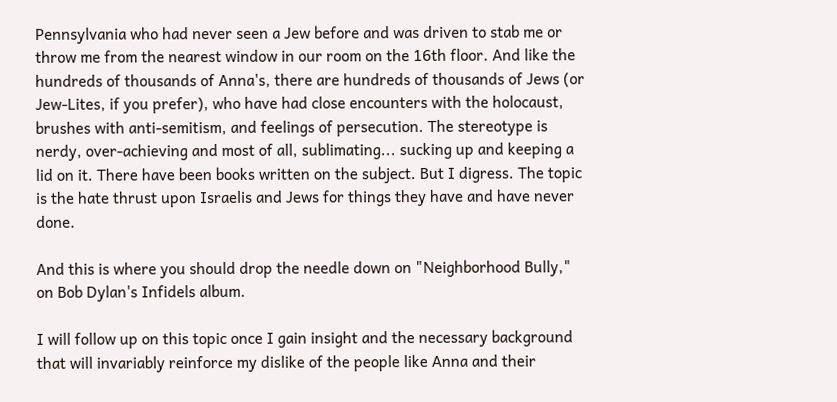Pennsylvania who had never seen a Jew before and was driven to stab me or throw me from the nearest window in our room on the 16th floor. And like the hundreds of thousands of Anna's, there are hundreds of thousands of Jews (or Jew-Lites, if you prefer), who have had close encounters with the holocaust, brushes with anti-semitism, and feelings of persecution. The stereotype is nerdy, over-achieving and most of all, sublimating... sucking up and keeping a lid on it. There have been books written on the subject. But I digress. The topic is the hate thrust upon Israelis and Jews for things they have and have never done.

And this is where you should drop the needle down on "Neighborhood Bully," on Bob Dylan's Infidels album.

I will follow up on this topic once I gain insight and the necessary background that will invariably reinforce my dislike of the people like Anna and their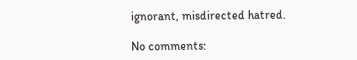ignorant, misdirected hatred.

No comments: